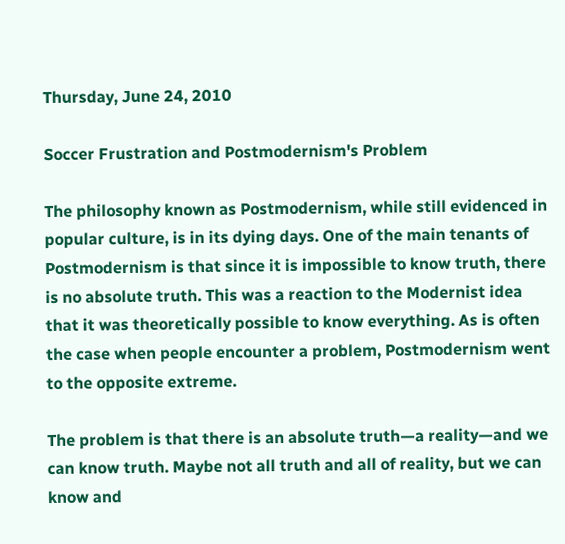Thursday, June 24, 2010

Soccer Frustration and Postmodernism's Problem

The philosophy known as Postmodernism, while still evidenced in popular culture, is in its dying days. One of the main tenants of Postmodernism is that since it is impossible to know truth, there is no absolute truth. This was a reaction to the Modernist idea that it was theoretically possible to know everything. As is often the case when people encounter a problem, Postmodernism went to the opposite extreme.

The problem is that there is an absolute truth—a reality—and we can know truth. Maybe not all truth and all of reality, but we can know and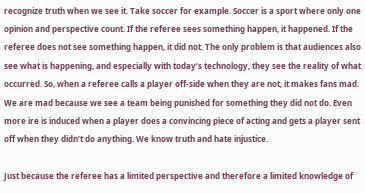recognize truth when we see it. Take soccer for example. Soccer is a sport where only one opinion and perspective count. If the referee sees something happen, it happened. If the referee does not see something happen, it did not. The only problem is that audiences also see what is happening, and especially with today’s technology, they see the reality of what occurred. So, when a referee calls a player off-side when they are not, it makes fans mad. We are mad because we see a team being punished for something they did not do. Even more ire is induced when a player does a convincing piece of acting and gets a player sent off when they didn’t do anything. We know truth and hate injustice.

Just because the referee has a limited perspective and therefore a limited knowledge of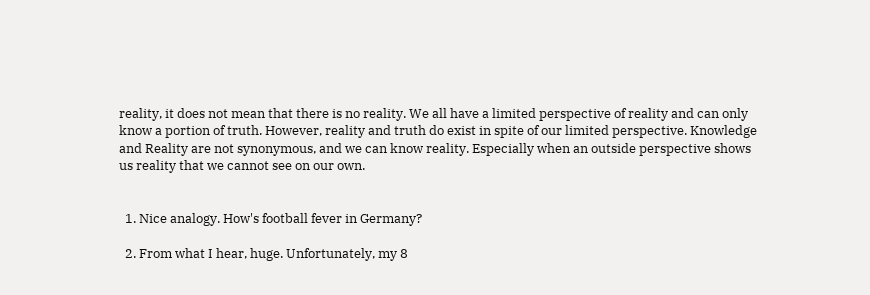reality, it does not mean that there is no reality. We all have a limited perspective of reality and can only know a portion of truth. However, reality and truth do exist in spite of our limited perspective. Knowledge and Reality are not synonymous, and we can know reality. Especially when an outside perspective shows us reality that we cannot see on our own.


  1. Nice analogy. How's football fever in Germany?

  2. From what I hear, huge. Unfortunately, my 8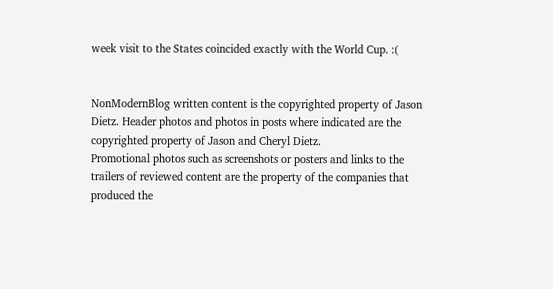week visit to the States coincided exactly with the World Cup. :(


NonModernBlog written content is the copyrighted property of Jason Dietz. Header photos and photos in posts where indicated are the copyrighted property of Jason and Cheryl Dietz.
Promotional photos such as screenshots or posters and links to the trailers of reviewed content are the property of the companies that produced the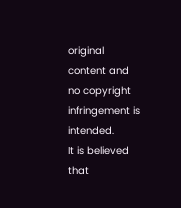original content and no copyright infringement is intended.
It is believed that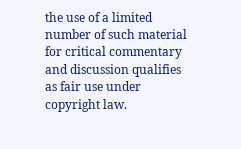the use of a limited number of such material for critical commentary and discussion qualifies as fair use under copyright law.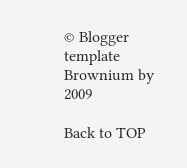© Blogger template Brownium by 2009

Back to TOP